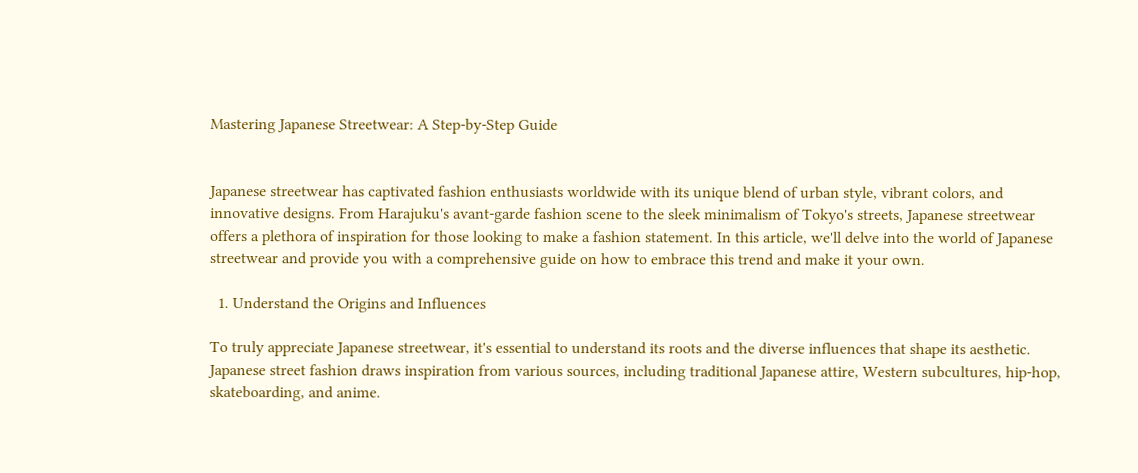Mastering Japanese Streetwear: A Step-by-Step Guide


Japanese streetwear has captivated fashion enthusiasts worldwide with its unique blend of urban style, vibrant colors, and innovative designs. From Harajuku's avant-garde fashion scene to the sleek minimalism of Tokyo's streets, Japanese streetwear offers a plethora of inspiration for those looking to make a fashion statement. In this article, we'll delve into the world of Japanese streetwear and provide you with a comprehensive guide on how to embrace this trend and make it your own.

  1. Understand the Origins and Influences

To truly appreciate Japanese streetwear, it's essential to understand its roots and the diverse influences that shape its aesthetic. Japanese street fashion draws inspiration from various sources, including traditional Japanese attire, Western subcultures, hip-hop, skateboarding, and anime.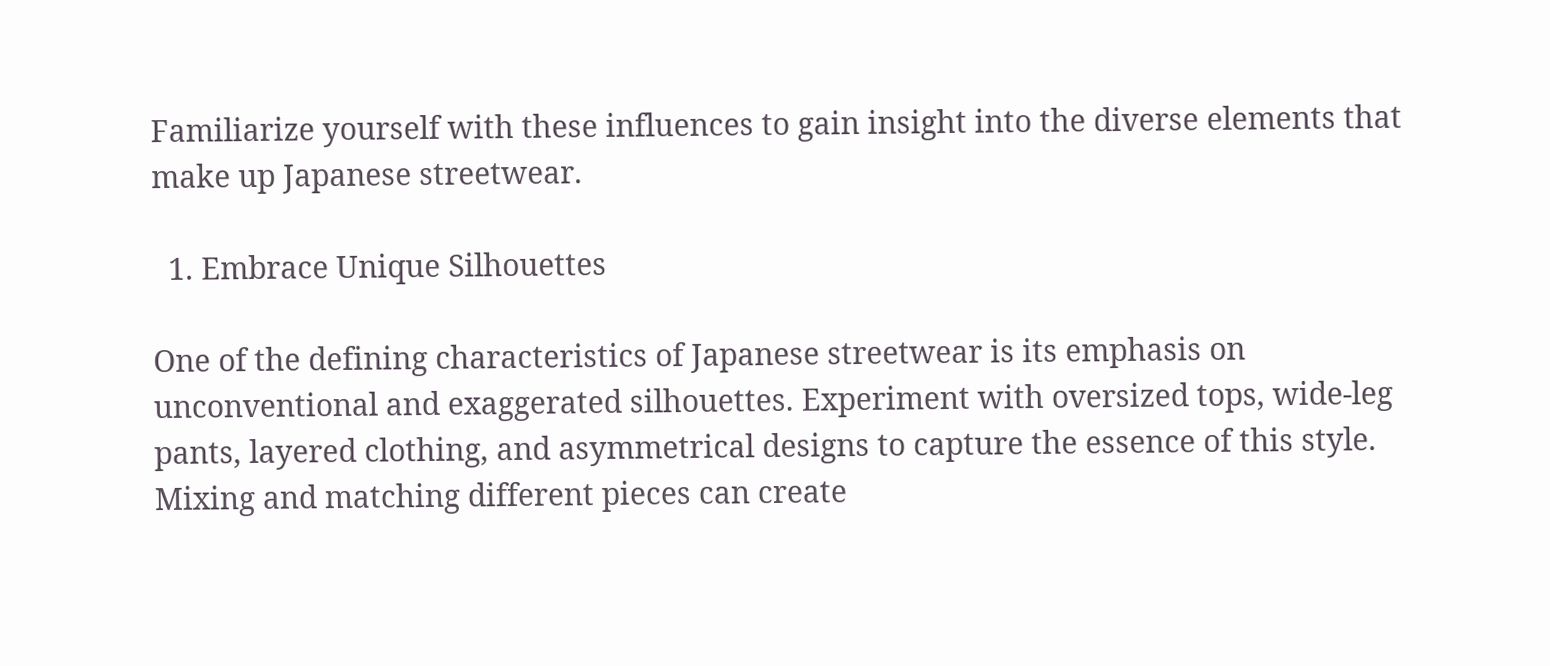Familiarize yourself with these influences to gain insight into the diverse elements that make up Japanese streetwear.

  1. Embrace Unique Silhouettes

One of the defining characteristics of Japanese streetwear is its emphasis on unconventional and exaggerated silhouettes. Experiment with oversized tops, wide-leg pants, layered clothing, and asymmetrical designs to capture the essence of this style. Mixing and matching different pieces can create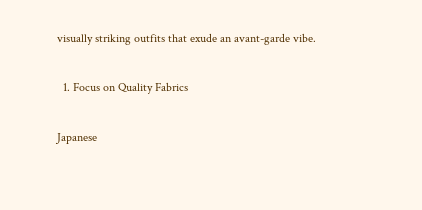visually striking outfits that exude an avant-garde vibe.

  1. Focus on Quality Fabrics

Japanese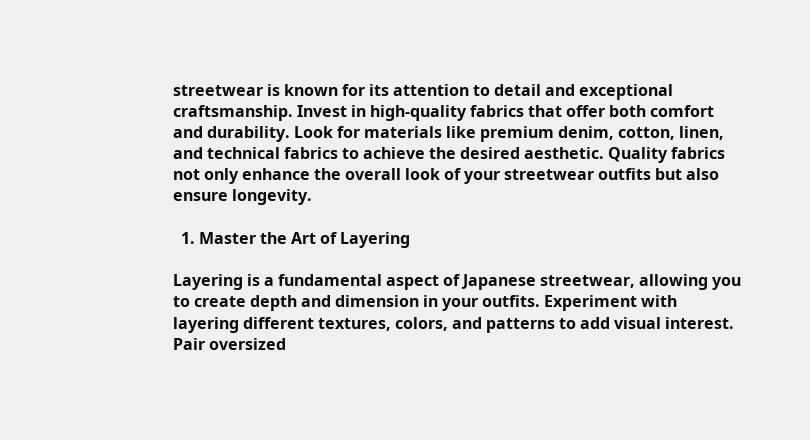streetwear is known for its attention to detail and exceptional craftsmanship. Invest in high-quality fabrics that offer both comfort and durability. Look for materials like premium denim, cotton, linen, and technical fabrics to achieve the desired aesthetic. Quality fabrics not only enhance the overall look of your streetwear outfits but also ensure longevity.

  1. Master the Art of Layering

Layering is a fundamental aspect of Japanese streetwear, allowing you to create depth and dimension in your outfits. Experiment with layering different textures, colors, and patterns to add visual interest. Pair oversized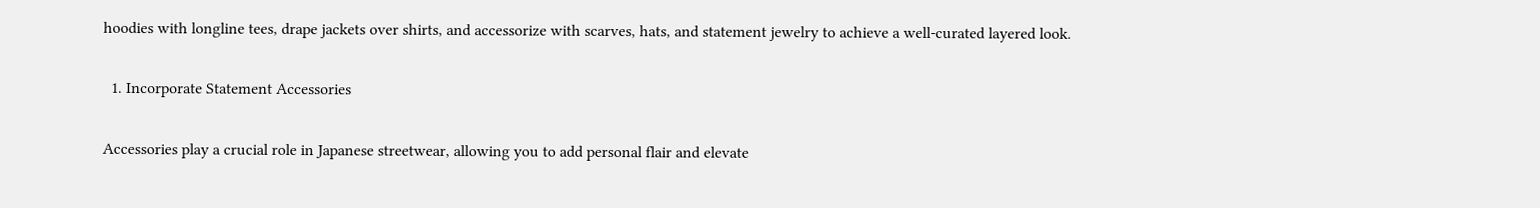hoodies with longline tees, drape jackets over shirts, and accessorize with scarves, hats, and statement jewelry to achieve a well-curated layered look.

  1. Incorporate Statement Accessories

Accessories play a crucial role in Japanese streetwear, allowing you to add personal flair and elevate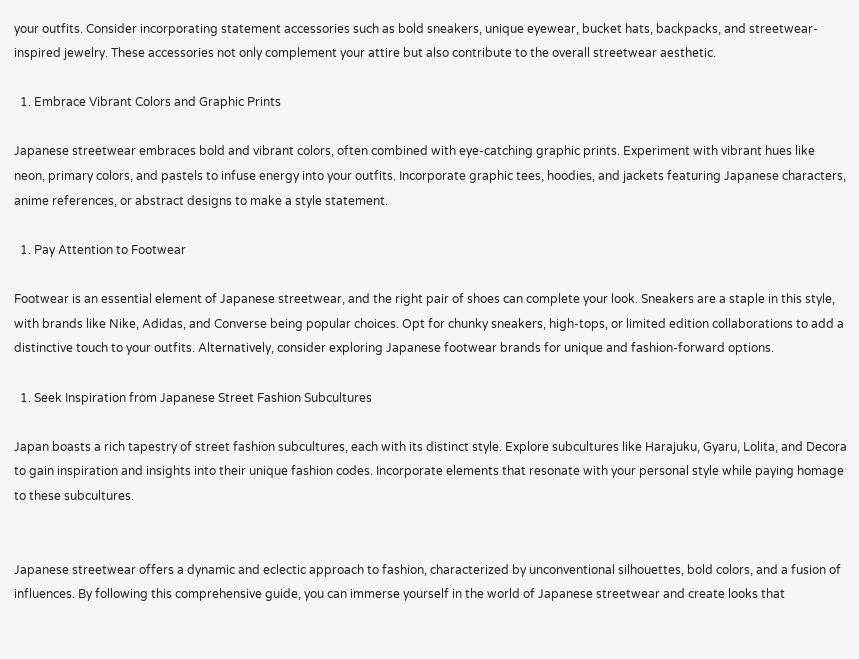your outfits. Consider incorporating statement accessories such as bold sneakers, unique eyewear, bucket hats, backpacks, and streetwear-inspired jewelry. These accessories not only complement your attire but also contribute to the overall streetwear aesthetic.

  1. Embrace Vibrant Colors and Graphic Prints

Japanese streetwear embraces bold and vibrant colors, often combined with eye-catching graphic prints. Experiment with vibrant hues like neon, primary colors, and pastels to infuse energy into your outfits. Incorporate graphic tees, hoodies, and jackets featuring Japanese characters, anime references, or abstract designs to make a style statement.

  1. Pay Attention to Footwear

Footwear is an essential element of Japanese streetwear, and the right pair of shoes can complete your look. Sneakers are a staple in this style, with brands like Nike, Adidas, and Converse being popular choices. Opt for chunky sneakers, high-tops, or limited edition collaborations to add a distinctive touch to your outfits. Alternatively, consider exploring Japanese footwear brands for unique and fashion-forward options.

  1. Seek Inspiration from Japanese Street Fashion Subcultures

Japan boasts a rich tapestry of street fashion subcultures, each with its distinct style. Explore subcultures like Harajuku, Gyaru, Lolita, and Decora to gain inspiration and insights into their unique fashion codes. Incorporate elements that resonate with your personal style while paying homage to these subcultures.


Japanese streetwear offers a dynamic and eclectic approach to fashion, characterized by unconventional silhouettes, bold colors, and a fusion of influences. By following this comprehensive guide, you can immerse yourself in the world of Japanese streetwear and create looks that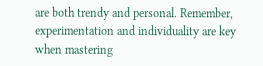are both trendy and personal. Remember, experimentation and individuality are key when mastering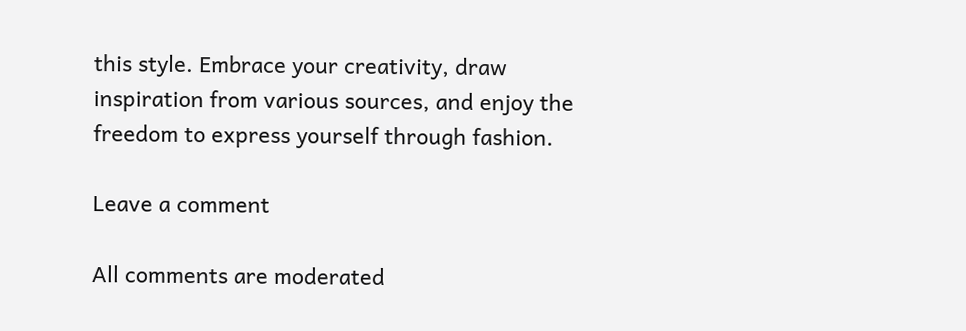this style. Embrace your creativity, draw inspiration from various sources, and enjoy the freedom to express yourself through fashion.

Leave a comment

All comments are moderated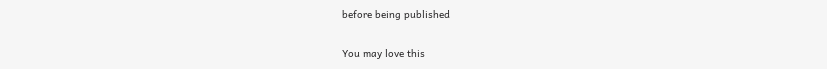before being published

You may love this